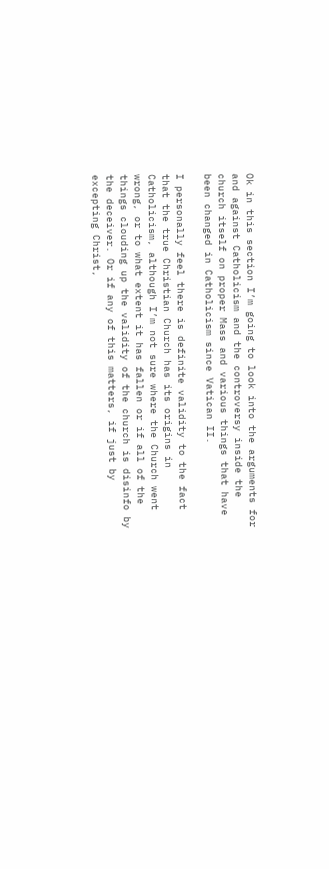Ok in this section I’m going to look into the arguments for and against Catholicism and the controversy inside the church itself on proper Mass and various things that have been changed in Catholicism since Vatican II.

I personally feel there is definite validity to the fact that the true Christian Church has its origins in Catholicism, although I’m not sure where the Church went wrong, or to what extent it has fallen or if all of the things clouding up the validity of the church is disinfo by the deceiver. Or if any of this matters, if just by excepting Christ,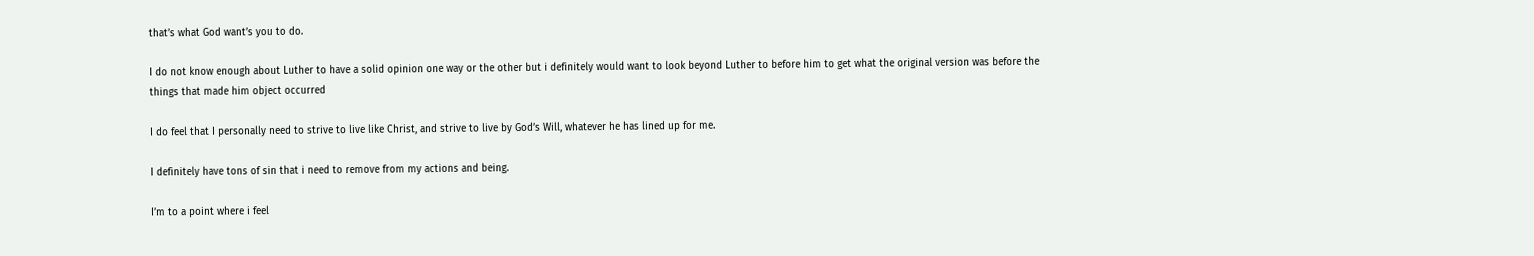that’s what God want’s you to do.

I do not know enough about Luther to have a solid opinion one way or the other but i definitely would want to look beyond Luther to before him to get what the original version was before the things that made him object occurred

I do feel that I personally need to strive to live like Christ, and strive to live by God’s Will, whatever he has lined up for me.

I definitely have tons of sin that i need to remove from my actions and being.

I’m to a point where i feel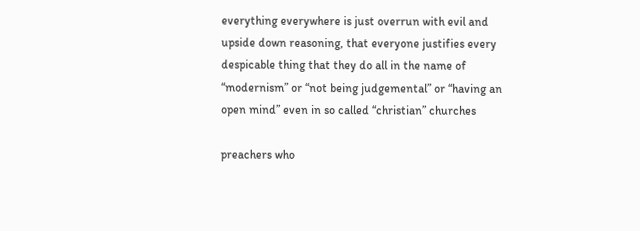everything everywhere is just overrun with evil and upside down reasoning, that everyone justifies every despicable thing that they do all in the name of “modernism” or “not being judgemental” or “having an open mind” even in so called “christian” churches

preachers who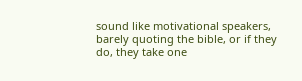sound like motivational speakers, barely quoting the bible, or if they do, they take one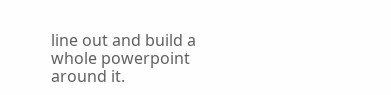line out and build a whole powerpoint around it.